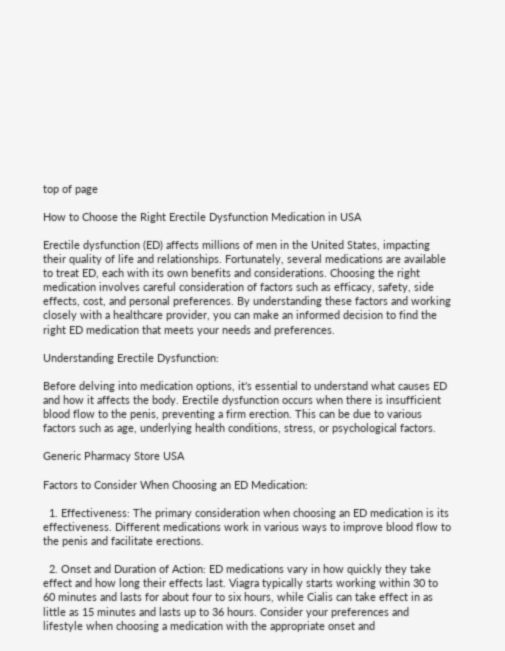top of page

How to Choose the Right Erectile Dysfunction Medication in USA

Erectile dysfunction (ED) affects millions of men in the United States, impacting their quality of life and relationships. Fortunately, several medications are available to treat ED, each with its own benefits and considerations. Choosing the right medication involves careful consideration of factors such as efficacy, safety, side effects, cost, and personal preferences. By understanding these factors and working closely with a healthcare provider, you can make an informed decision to find the right ED medication that meets your needs and preferences.

Understanding Erectile Dysfunction:

Before delving into medication options, it's essential to understand what causes ED and how it affects the body. Erectile dysfunction occurs when there is insufficient blood flow to the penis, preventing a firm erection. This can be due to various factors such as age, underlying health conditions, stress, or psychological factors.

Generic Pharmacy Store USA

Factors to Consider When Choosing an ED Medication:

  1. Effectiveness: The primary consideration when choosing an ED medication is its effectiveness. Different medications work in various ways to improve blood flow to the penis and facilitate erections.

  2. Onset and Duration of Action: ED medications vary in how quickly they take effect and how long their effects last. Viagra typically starts working within 30 to 60 minutes and lasts for about four to six hours, while Cialis can take effect in as little as 15 minutes and lasts up to 36 hours. Consider your preferences and lifestyle when choosing a medication with the appropriate onset and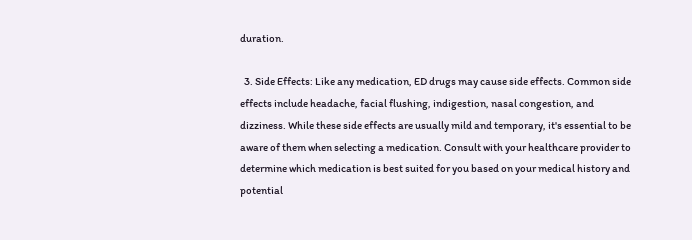duration.

  3. Side Effects: Like any medication, ED drugs may cause side effects. Common side effects include headache, facial flushing, indigestion, nasal congestion, and dizziness. While these side effects are usually mild and temporary, it's essential to be aware of them when selecting a medication. Consult with your healthcare provider to determine which medication is best suited for you based on your medical history and potential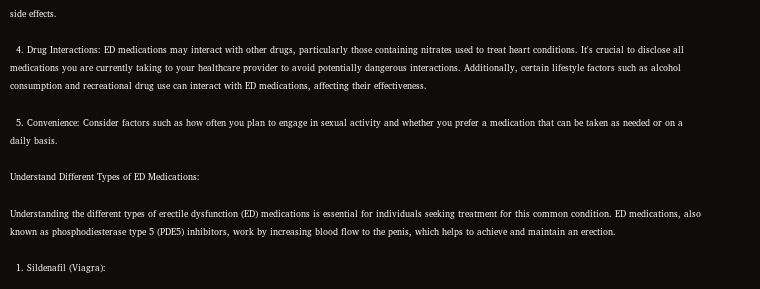side effects.

  4. Drug Interactions: ED medications may interact with other drugs, particularly those containing nitrates used to treat heart conditions. It's crucial to disclose all medications you are currently taking to your healthcare provider to avoid potentially dangerous interactions. Additionally, certain lifestyle factors such as alcohol consumption and recreational drug use can interact with ED medications, affecting their effectiveness.

  5. Convenience: Consider factors such as how often you plan to engage in sexual activity and whether you prefer a medication that can be taken as needed or on a daily basis.

Understand Different Types of ED Medications:

Understanding the different types of erectile dysfunction (ED) medications is essential for individuals seeking treatment for this common condition. ED medications, also known as phosphodiesterase type 5 (PDE5) inhibitors, work by increasing blood flow to the penis, which helps to achieve and maintain an erection.

  1. Sildenafil (Viagra):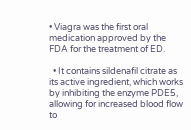• Viagra was the first oral medication approved by the FDA for the treatment of ED.

  • It contains sildenafil citrate as its active ingredient, which works by inhibiting the enzyme PDE5, allowing for increased blood flow to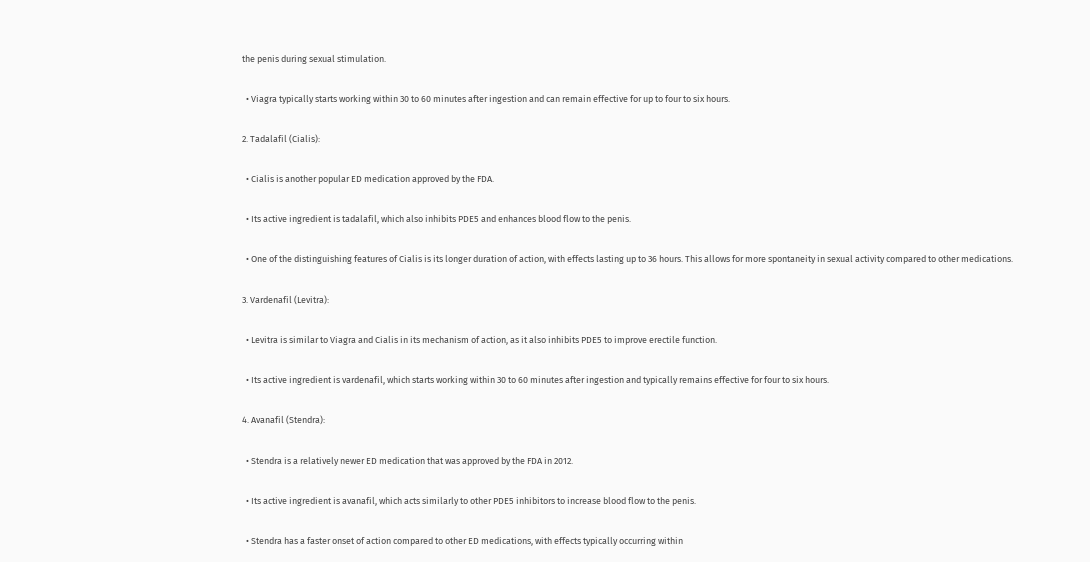the penis during sexual stimulation.

  • Viagra typically starts working within 30 to 60 minutes after ingestion and can remain effective for up to four to six hours.

2. Tadalafil (Cialis):

  • Cialis is another popular ED medication approved by the FDA.

  • Its active ingredient is tadalafil, which also inhibits PDE5 and enhances blood flow to the penis.

  • One of the distinguishing features of Cialis is its longer duration of action, with effects lasting up to 36 hours. This allows for more spontaneity in sexual activity compared to other medications.

3. Vardenafil (Levitra):

  • Levitra is similar to Viagra and Cialis in its mechanism of action, as it also inhibits PDE5 to improve erectile function.

  • Its active ingredient is vardenafil, which starts working within 30 to 60 minutes after ingestion and typically remains effective for four to six hours.

4. Avanafil (Stendra):

  • Stendra is a relatively newer ED medication that was approved by the FDA in 2012.

  • Its active ingredient is avanafil, which acts similarly to other PDE5 inhibitors to increase blood flow to the penis.

  • Stendra has a faster onset of action compared to other ED medications, with effects typically occurring within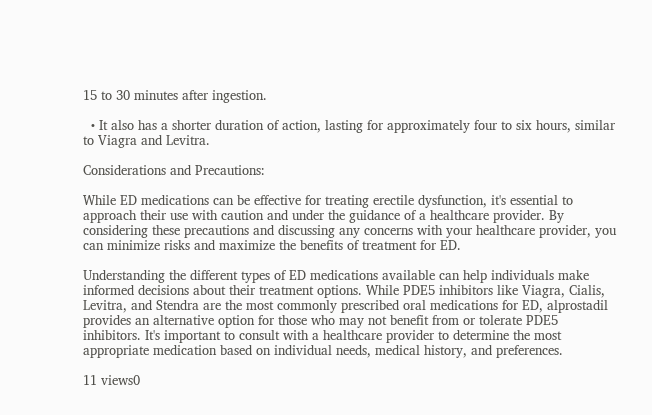15 to 30 minutes after ingestion.

  • It also has a shorter duration of action, lasting for approximately four to six hours, similar to Viagra and Levitra.

Considerations and Precautions:

While ED medications can be effective for treating erectile dysfunction, it's essential to approach their use with caution and under the guidance of a healthcare provider. By considering these precautions and discussing any concerns with your healthcare provider, you can minimize risks and maximize the benefits of treatment for ED.

Understanding the different types of ED medications available can help individuals make informed decisions about their treatment options. While PDE5 inhibitors like Viagra, Cialis, Levitra, and Stendra are the most commonly prescribed oral medications for ED, alprostadil provides an alternative option for those who may not benefit from or tolerate PDE5 inhibitors. It's important to consult with a healthcare provider to determine the most appropriate medication based on individual needs, medical history, and preferences.

11 views0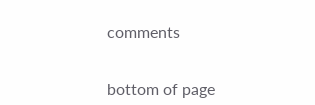comments


bottom of page